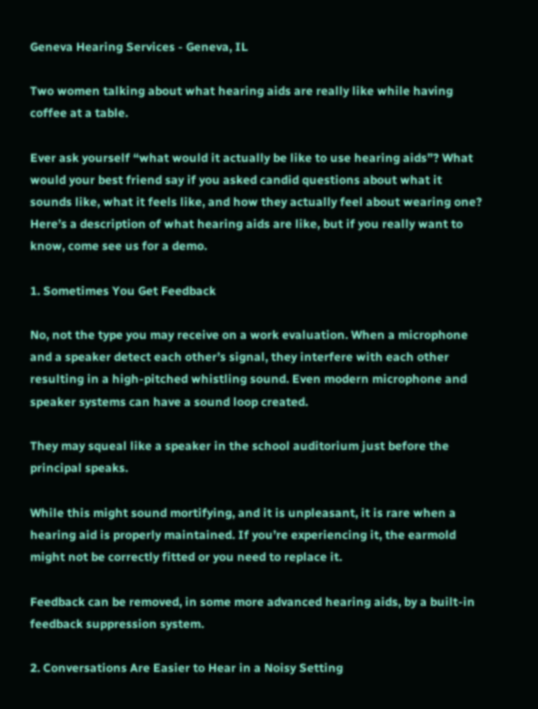Geneva Hearing Services - Geneva, IL

Two women talking about what hearing aids are really like while having coffee at a table.

Ever ask yourself “what would it actually be like to use hearing aids”? What would your best friend say if you asked candid questions about what it sounds like, what it feels like, and how they actually feel about wearing one? Here’s a description of what hearing aids are like, but if you really want to know, come see us for a demo.

1. Sometimes You Get Feedback

No, not the type you may receive on a work evaluation. When a microphone and a speaker detect each other’s signal, they interfere with each other resulting in a high-pitched whistling sound. Even modern microphone and speaker systems can have a sound loop created.

They may squeal like a speaker in the school auditorium just before the principal speaks.

While this might sound mortifying, and it is unpleasant, it is rare when a hearing aid is properly maintained. If you’re experiencing it, the earmold might not be correctly fitted or you need to replace it.

Feedback can be removed, in some more advanced hearing aids, by a built-in feedback suppression system.

2. Conversations Are Easier to Hear in a Noisy Setting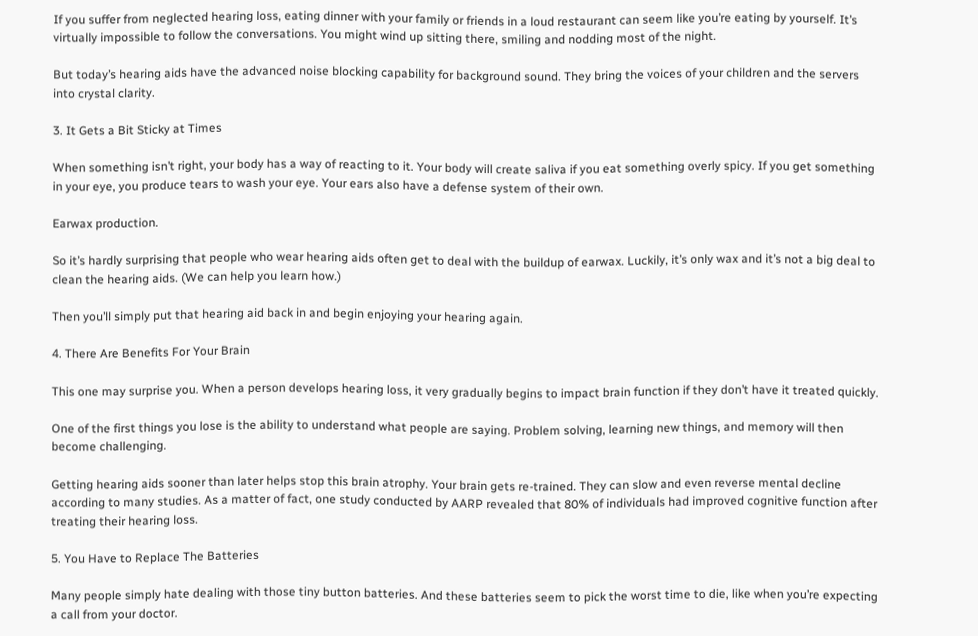If you suffer from neglected hearing loss, eating dinner with your family or friends in a loud restaurant can seem like you’re eating by yourself. It’s virtually impossible to follow the conversations. You might wind up sitting there, smiling and nodding most of the night.

But today’s hearing aids have the advanced noise blocking capability for background sound. They bring the voices of your children and the servers into crystal clarity.

3. It Gets a Bit Sticky at Times

When something isn’t right, your body has a way of reacting to it. Your body will create saliva if you eat something overly spicy. If you get something in your eye, you produce tears to wash your eye. Your ears also have a defense system of their own.

Earwax production.

So it’s hardly surprising that people who wear hearing aids often get to deal with the buildup of earwax. Luckily, it’s only wax and it’s not a big deal to clean the hearing aids. (We can help you learn how.)

Then you’ll simply put that hearing aid back in and begin enjoying your hearing again.

4. There Are Benefits For Your Brain

This one may surprise you. When a person develops hearing loss, it very gradually begins to impact brain function if they don’t have it treated quickly.

One of the first things you lose is the ability to understand what people are saying. Problem solving, learning new things, and memory will then become challenging.

Getting hearing aids sooner than later helps stop this brain atrophy. Your brain gets re-trained. They can slow and even reverse mental decline according to many studies. As a matter of fact, one study conducted by AARP revealed that 80% of individuals had improved cognitive function after treating their hearing loss.

5. You Have to Replace The Batteries

Many people simply hate dealing with those tiny button batteries. And these batteries seem to pick the worst time to die, like when you’re expecting a call from your doctor.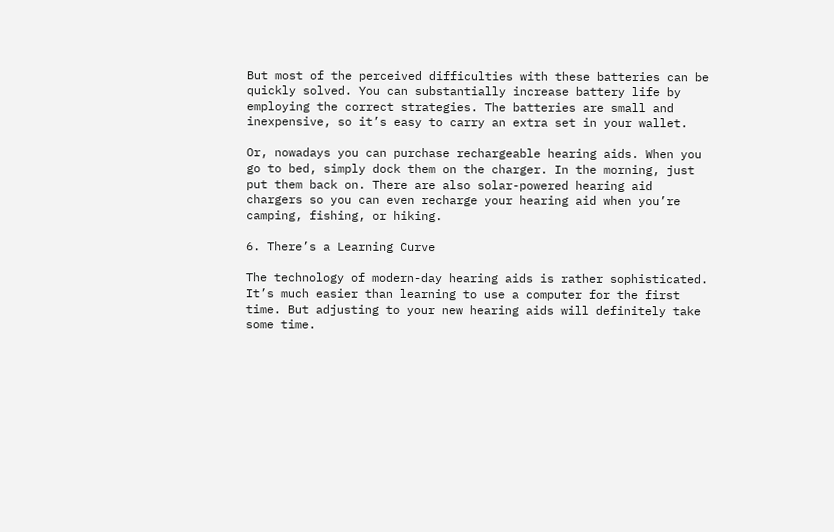But most of the perceived difficulties with these batteries can be quickly solved. You can substantially increase battery life by employing the correct strategies. The batteries are small and inexpensive, so it’s easy to carry an extra set in your wallet.

Or, nowadays you can purchase rechargeable hearing aids. When you go to bed, simply dock them on the charger. In the morning, just put them back on. There are also solar-powered hearing aid chargers so you can even recharge your hearing aid when you’re camping, fishing, or hiking.

6. There’s a Learning Curve

The technology of modern-day hearing aids is rather sophisticated. It’s much easier than learning to use a computer for the first time. But adjusting to your new hearing aids will definitely take some time.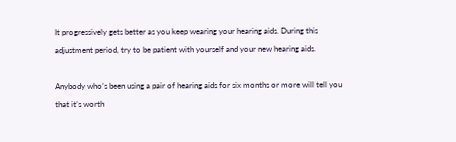It progressively gets better as you keep wearing your hearing aids. During this adjustment period, try to be patient with yourself and your new hearing aids.

Anybody who’s been using a pair of hearing aids for six months or more will tell you that it’s worth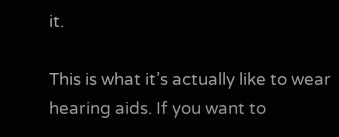it.

This is what it’s actually like to wear hearing aids. If you want to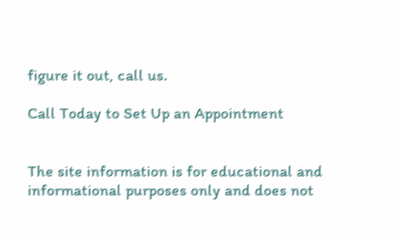figure it out, call us.

Call Today to Set Up an Appointment


The site information is for educational and informational purposes only and does not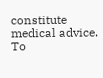constitute medical advice. To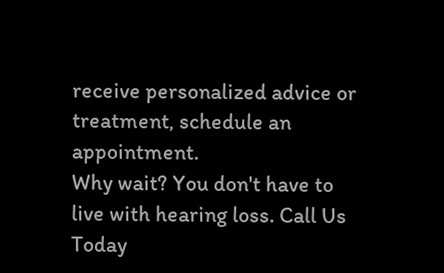receive personalized advice or treatment, schedule an appointment.
Why wait? You don't have to live with hearing loss. Call Us Today